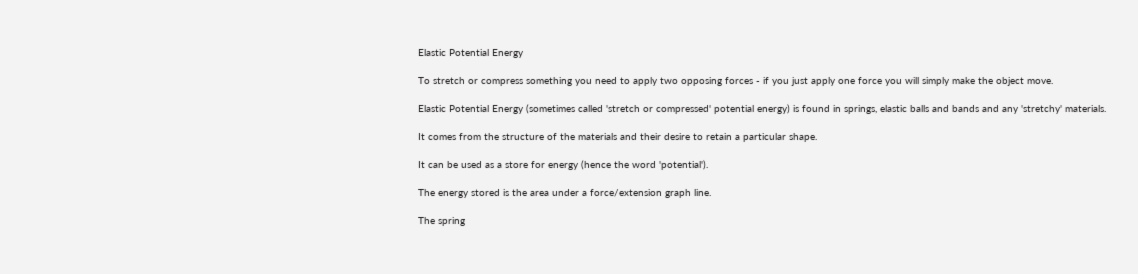Elastic Potential Energy

To stretch or compress something you need to apply two opposing forces - if you just apply one force you will simply make the object move.

Elastic Potential Energy (sometimes called 'stretch or compressed' potential energy) is found in springs, elastic balls and bands and any 'stretchy' materials.

It comes from the structure of the materials and their desire to retain a particular shape.

It can be used as a store for energy (hence the word 'potential').

The energy stored is the area under a force/extension graph line.

The spring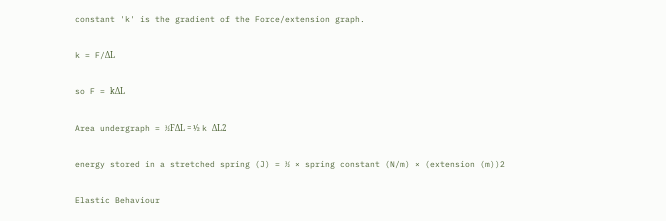constant 'k' is the gradient of the Force/extension graph.

k = F/ΔL

so F = kΔL

Area undergraph = ½FΔL = ½ k ΔL2

energy stored in a stretched spring (J) = ½ × spring constant (N/m) × (extension (m))2

Elastic Behaviour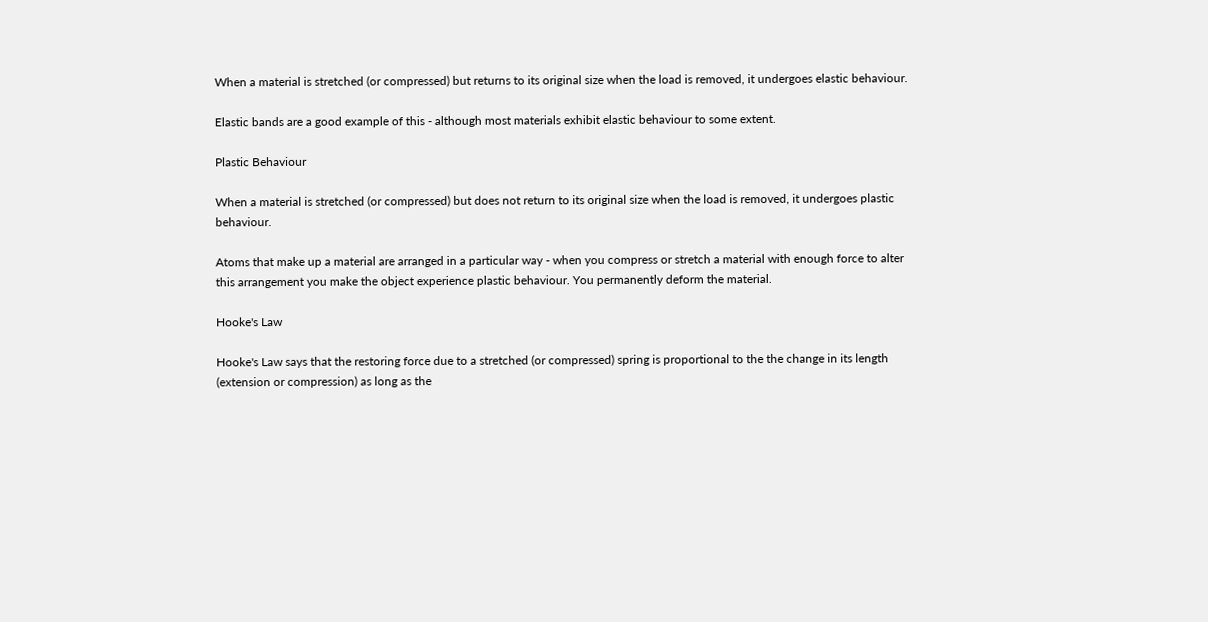When a material is stretched (or compressed) but returns to its original size when the load is removed, it undergoes elastic behaviour.

Elastic bands are a good example of this - although most materials exhibit elastic behaviour to some extent.

Plastic Behaviour

When a material is stretched (or compressed) but does not return to its original size when the load is removed, it undergoes plastic behaviour.

Atoms that make up a material are arranged in a particular way - when you compress or stretch a material with enough force to alter this arrangement you make the object experience plastic behaviour. You permanently deform the material.

Hooke's Law

Hooke's Law says that the restoring force due to a stretched (or compressed) spring is proportional to the the change in its length (extension or compression) as long as the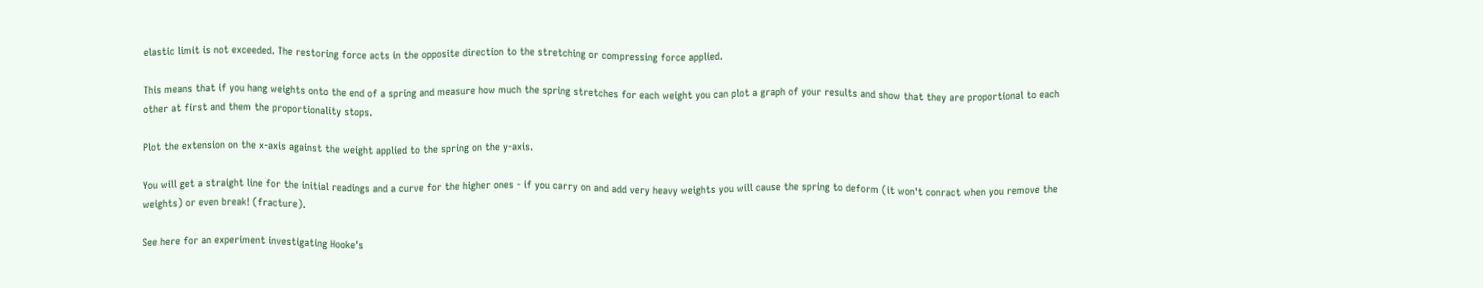elastic limit is not exceeded. The restoring force acts in the opposite direction to the stretching or compressing force applied.

This means that if you hang weights onto the end of a spring and measure how much the spring stretches for each weight you can plot a graph of your results and show that they are proportional to each other at first and them the proportionality stops.

Plot the extension on the x-axis against the weight applied to the spring on the y-axis.

You will get a straight line for the initial readings and a curve for the higher ones - if you carry on and add very heavy weights you will cause the spring to deform (it won't conract when you remove the weights) or even break! (fracture).

See here for an experiment investigating Hooke's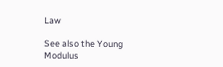Law

See also the Young Modulus